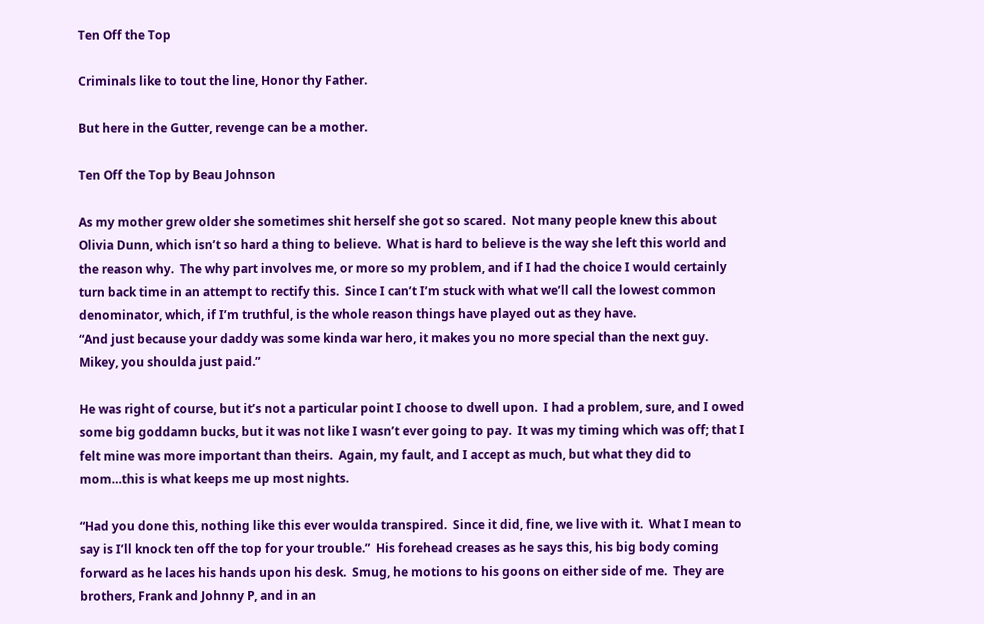Ten Off the Top

Criminals like to tout the line, Honor thy Father.

But here in the Gutter, revenge can be a mother.

Ten Off the Top by Beau Johnson

As my mother grew older she sometimes shit herself she got so scared.  Not many people knew this about Olivia Dunn, which isn’t so hard a thing to believe.  What is hard to believe is the way she left this world and the reason why.  The why part involves me, or more so my problem, and if I had the choice I would certainly turn back time in an attempt to rectify this.  Since I can’t I’m stuck with what we’ll call the lowest common denominator, which, if I’m truthful, is the whole reason things have played out as they have.
“And just because your daddy was some kinda war hero, it makes you no more special than the next guy.  Mikey, you shoulda just paid.”

He was right of course, but it’s not a particular point I choose to dwell upon.  I had a problem, sure, and I owed some big goddamn bucks, but it was not like I wasn’t ever going to pay.  It was my timing which was off; that I felt mine was more important than theirs.  Again, my fault, and I accept as much, but what they did to mom…this is what keeps me up most nights.

“Had you done this, nothing like this ever woulda transpired.  Since it did, fine, we live with it.  What I mean to say is I’ll knock ten off the top for your trouble.”  His forehead creases as he says this, his big body coming forward as he laces his hands upon his desk.  Smug, he motions to his goons on either side of me.  They are brothers, Frank and Johnny P, and in an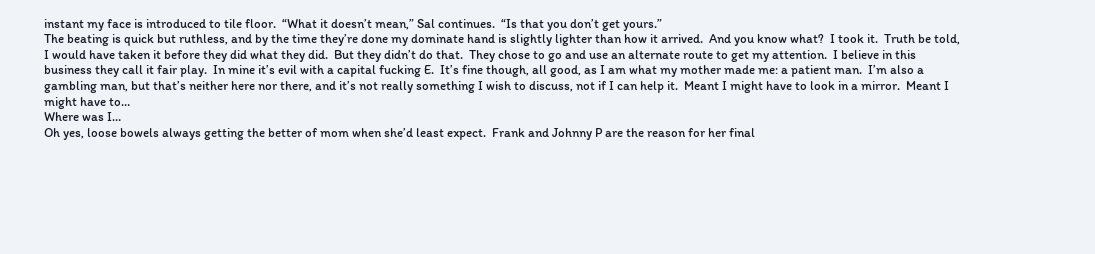instant my face is introduced to tile floor.  “What it doesn’t mean,” Sal continues.  “Is that you don’t get yours.”
The beating is quick but ruthless, and by the time they’re done my dominate hand is slightly lighter than how it arrived.  And you know what?  I took it.  Truth be told, I would have taken it before they did what they did.  But they didn’t do that.  They chose to go and use an alternate route to get my attention.  I believe in this business they call it fair play.  In mine it’s evil with a capital fucking E.  It’s fine though, all good, as I am what my mother made me: a patient man.  I’m also a gambling man, but that’s neither here nor there, and it’s not really something I wish to discuss, not if I can help it.  Meant I might have to look in a mirror.  Meant I might have to…
Where was I…
Oh yes, loose bowels always getting the better of mom when she’d least expect.  Frank and Johnny P are the reason for her final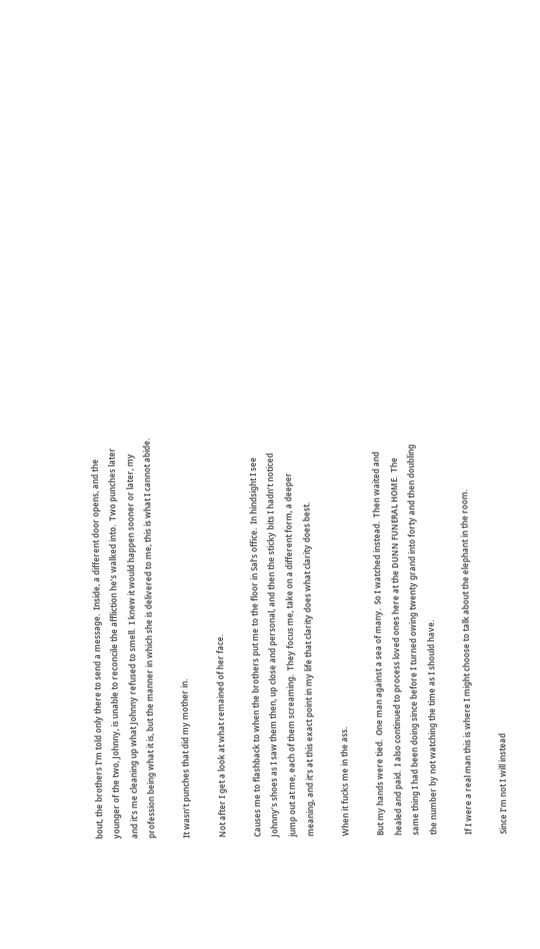bout, the brothers I’m told only there to send a message.  Inside, a different door opens, and the younger of the two, Johnny, is unable to reconcile the affliction he’s walked into.  Two punches later and it’s me cleaning up what Johnny refused to smell.  I knew it would happen sooner or later, my profession being what it is, but the manner in which she is delivered to me, this is what I cannot abide.

It wasn’t punches that did my mother in.

Not after I get a look at what remained of her face.

Causes me to flashback to when the brothers put me to the floor in Sal’s office.  In hindsight I see Johnny’s shoes as I saw them then, up close and personal, and then the sticky bits I hadn’t noticed jump out at me, each of them screaming.  They focus me, take on a different form, a deeper meaning, and it’s at this exact point in my life that clarity does what clarity does best.

When it fucks me in the ass.

But my hands were tied.  One man against a sea of many.  So I watched instead.  Then waited and healed and paid.  I also continued to process loved ones here at the DUNN FUNERAL HOME.  The same thing I had been doing since before I turned owing twenty grand into forty and then doubling the number by not watching the time as I should have.

If I were a real man this is where I might choose to talk about the elephant in the room.

Since I’m not I will instead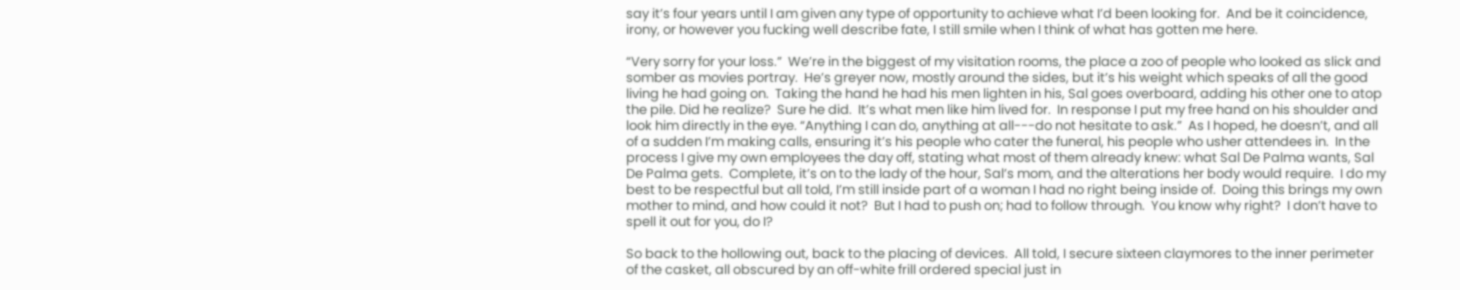say it’s four years until I am given any type of opportunity to achieve what I’d been looking for.  And be it coincidence, irony, or however you fucking well describe fate, I still smile when I think of what has gotten me here.

“Very sorry for your loss.”  We’re in the biggest of my visitation rooms, the place a zoo of people who looked as slick and somber as movies portray.  He’s greyer now, mostly around the sides, but it’s his weight which speaks of all the good living he had going on.  Taking the hand he had his men lighten in his, Sal goes overboard, adding his other one to atop the pile. Did he realize?  Sure he did.  It’s what men like him lived for.  In response I put my free hand on his shoulder and look him directly in the eye. “Anything I can do, anything at all---do not hesitate to ask.”  As I hoped, he doesn’t, and all of a sudden I’m making calls, ensuring it’s his people who cater the funeral, his people who usher attendees in.  In the process I give my own employees the day off, stating what most of them already knew: what Sal De Palma wants, Sal De Palma gets.  Complete, it’s on to the lady of the hour, Sal’s mom, and the alterations her body would require.  I do my best to be respectful but all told, I’m still inside part of a woman I had no right being inside of.  Doing this brings my own mother to mind, and how could it not?  But I had to push on; had to follow through.  You know why right?  I don’t have to spell it out for you, do I?

So back to the hollowing out, back to the placing of devices.  All told, I secure sixteen claymores to the inner perimeter of the casket, all obscured by an off-white frill ordered special just in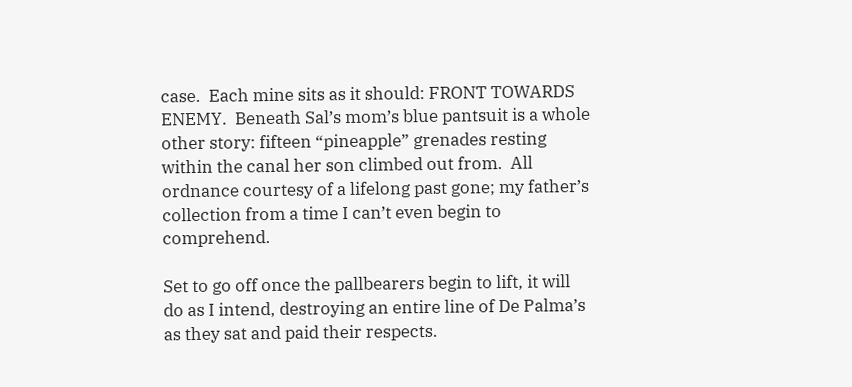case.  Each mine sits as it should: FRONT TOWARDS ENEMY.  Beneath Sal’s mom’s blue pantsuit is a whole other story: fifteen “pineapple” grenades resting within the canal her son climbed out from.  All ordnance courtesy of a lifelong past gone; my father’s collection from a time I can’t even begin to comprehend.

Set to go off once the pallbearers begin to lift, it will do as I intend, destroying an entire line of De Palma’s as they sat and paid their respects.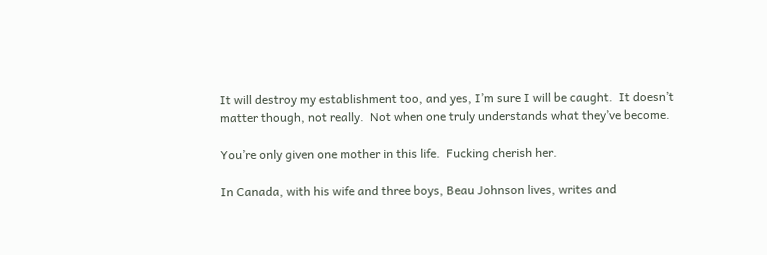It will destroy my establishment too, and yes, I’m sure I will be caught.  It doesn’t matter though, not really.  Not when one truly understands what they’ve become.

You’re only given one mother in this life.  Fucking cherish her.

In Canada, with his wife and three boys, Beau Johnson lives, writes and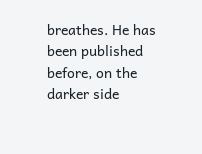breathes. He has been published before, on the darker side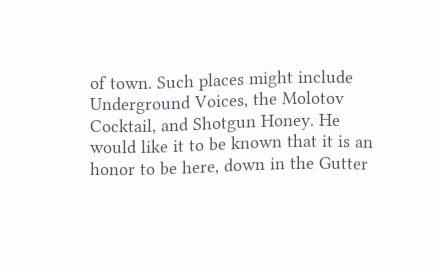of town. Such places might include Underground Voices, the Molotov Cocktail, and Shotgun Honey. He would like it to be known that it is an honor to be here, down in the Gutter